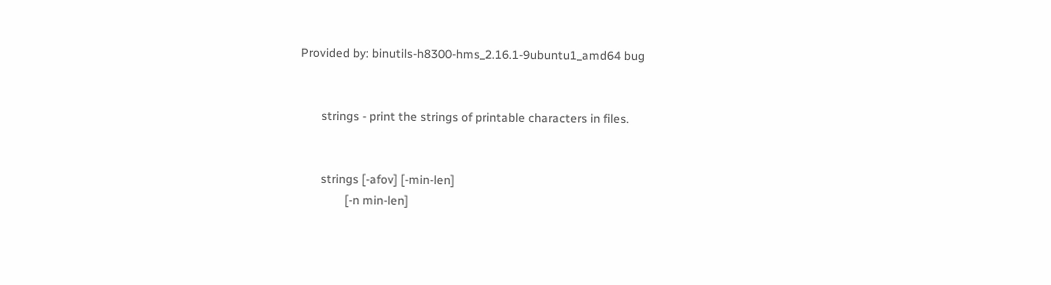Provided by: binutils-h8300-hms_2.16.1-9ubuntu1_amd64 bug


       strings - print the strings of printable characters in files.


       strings [-afov] [-min-len]
               [-n min-len]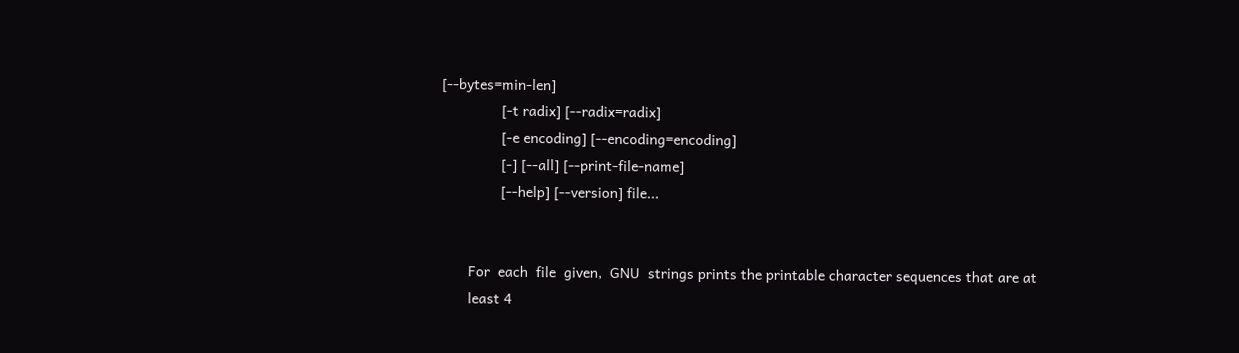[--bytes=min-len]
               [-t radix] [--radix=radix]
               [-e encoding] [--encoding=encoding]
               [-] [--all] [--print-file-name]
               [--help] [--version] file...


       For  each  file  given,  GNU  strings prints the printable character sequences that are at
       least 4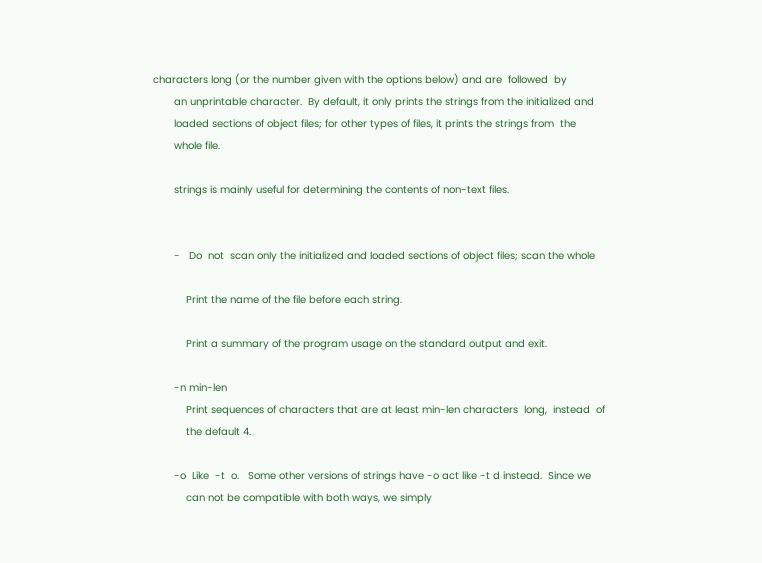characters long (or the number given with the options below) and are  followed  by
       an unprintable character.  By default, it only prints the strings from the initialized and
       loaded sections of object files; for other types of files, it prints the strings from  the
       whole file.

       strings is mainly useful for determining the contents of non-text files.


       -   Do  not  scan only the initialized and loaded sections of object files; scan the whole

           Print the name of the file before each string.

           Print a summary of the program usage on the standard output and exit.

       -n min-len
           Print sequences of characters that are at least min-len characters  long,  instead  of
           the default 4.

       -o  Like  -t  o.   Some other versions of strings have -o act like -t d instead.  Since we
           can not be compatible with both ways, we simply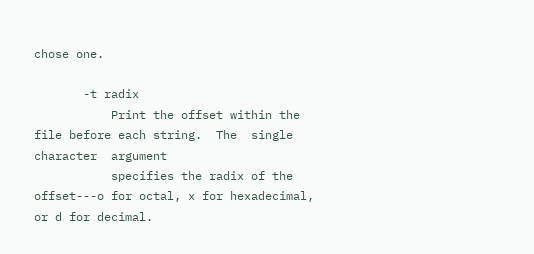chose one.

       -t radix
           Print the offset within the file before each string.  The  single  character  argument
           specifies the radix of the offset---o for octal, x for hexadecimal, or d for decimal.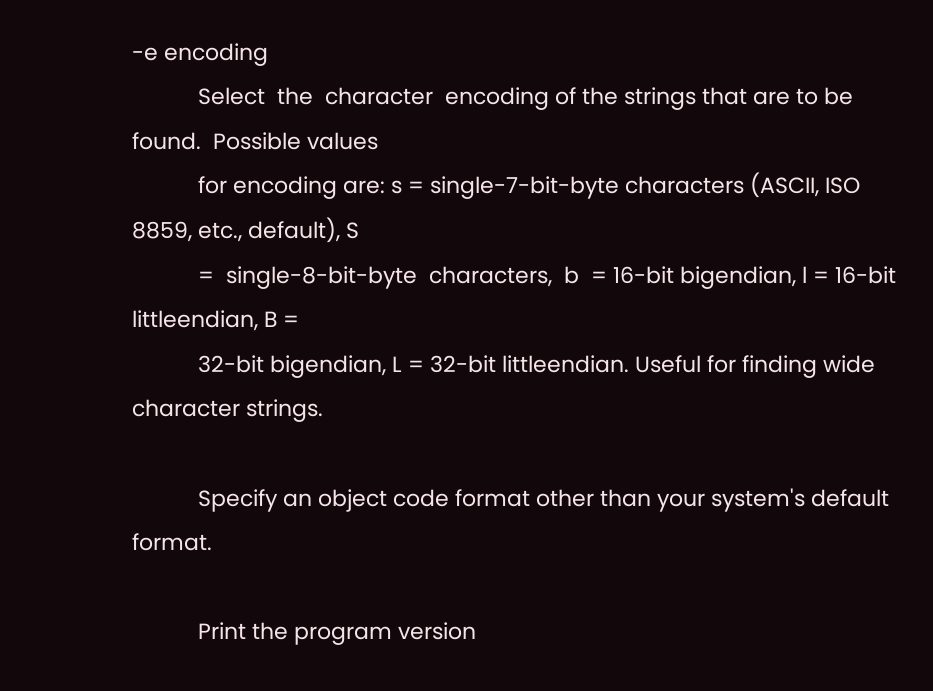-e encoding
           Select  the  character  encoding of the strings that are to be found.  Possible values
           for encoding are: s = single-7-bit-byte characters (ASCII, ISO 8859, etc., default), S
           =  single-8-bit-byte  characters,  b  = 16-bit bigendian, l = 16-bit littleendian, B =
           32-bit bigendian, L = 32-bit littleendian. Useful for finding wide character strings.

           Specify an object code format other than your system's default format.

           Print the program version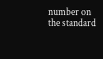number on the standard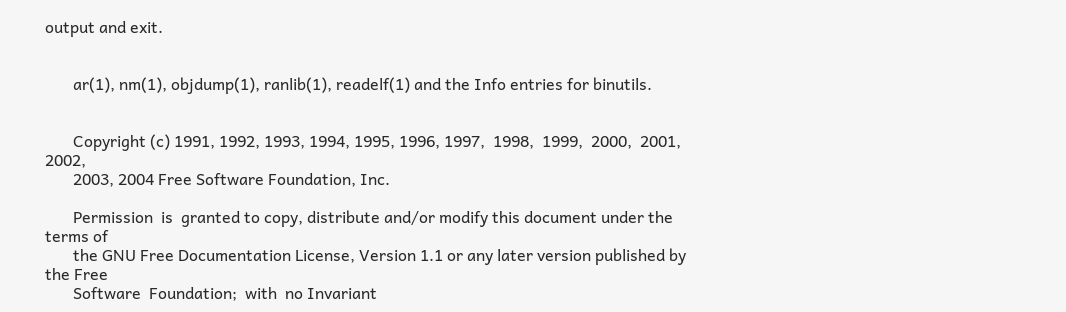output and exit.


       ar(1), nm(1), objdump(1), ranlib(1), readelf(1) and the Info entries for binutils.


       Copyright (c) 1991, 1992, 1993, 1994, 1995, 1996, 1997,  1998,  1999,  2000,  2001,  2002,
       2003, 2004 Free Software Foundation, Inc.

       Permission  is  granted to copy, distribute and/or modify this document under the terms of
       the GNU Free Documentation License, Version 1.1 or any later version published by the Free
       Software  Foundation;  with  no Invariant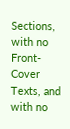Sections, with no Front-Cover Texts, and with no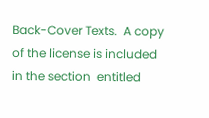Back-Cover Texts.  A copy of the license is included in the section  entitled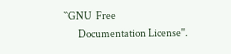``GNU  Free
       Documentation License''.